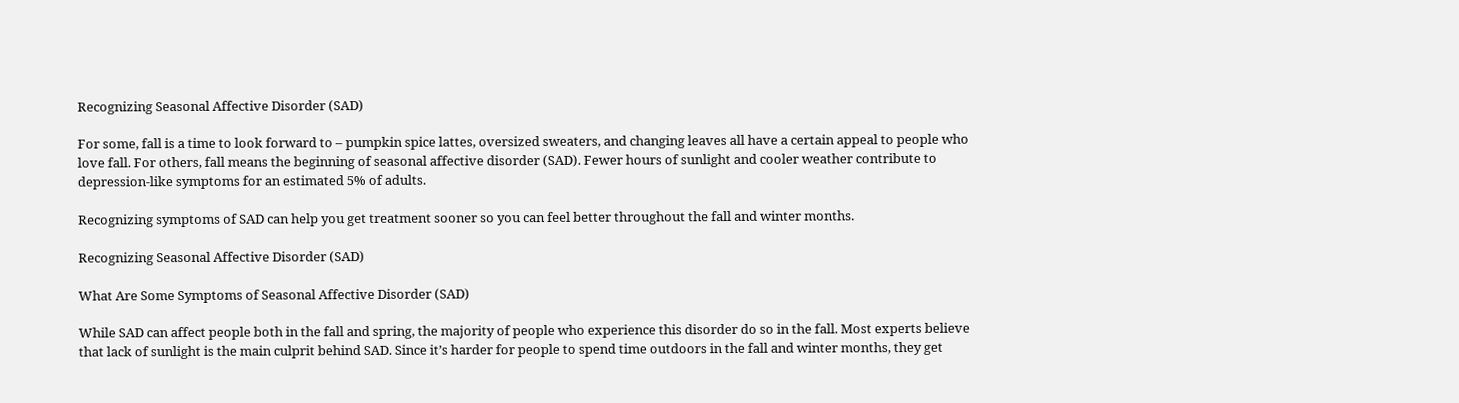Recognizing Seasonal Affective Disorder (SAD)

For some, fall is a time to look forward to – pumpkin spice lattes, oversized sweaters, and changing leaves all have a certain appeal to people who love fall. For others, fall means the beginning of seasonal affective disorder (SAD). Fewer hours of sunlight and cooler weather contribute to depression-like symptoms for an estimated 5% of adults.

Recognizing symptoms of SAD can help you get treatment sooner so you can feel better throughout the fall and winter months.

Recognizing Seasonal Affective Disorder (SAD)

What Are Some Symptoms of Seasonal Affective Disorder (SAD)

While SAD can affect people both in the fall and spring, the majority of people who experience this disorder do so in the fall. Most experts believe that lack of sunlight is the main culprit behind SAD. Since it’s harder for people to spend time outdoors in the fall and winter months, they get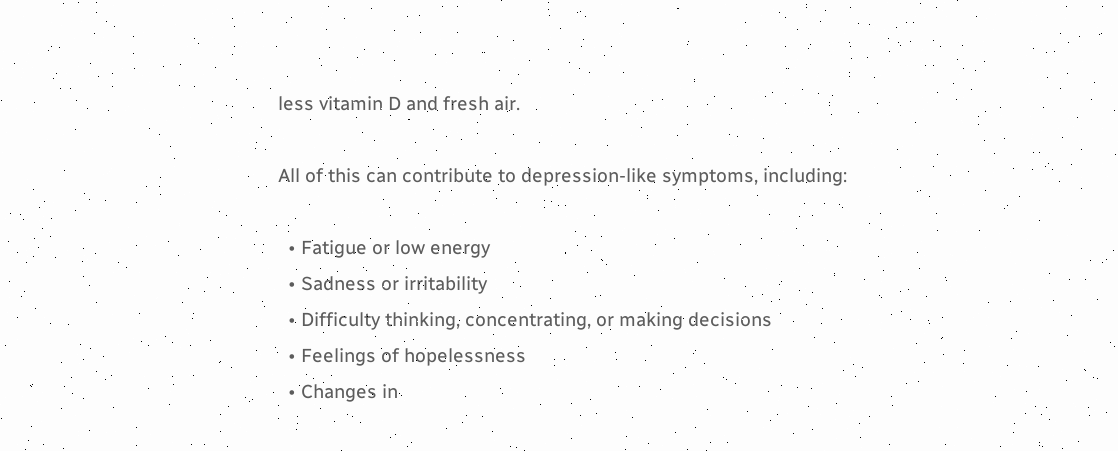less vitamin D and fresh air.

All of this can contribute to depression-like symptoms, including:

  • Fatigue or low energy
  • Sadness or irritability
  • Difficulty thinking, concentrating, or making decisions
  • Feelings of hopelessness
  • Changes in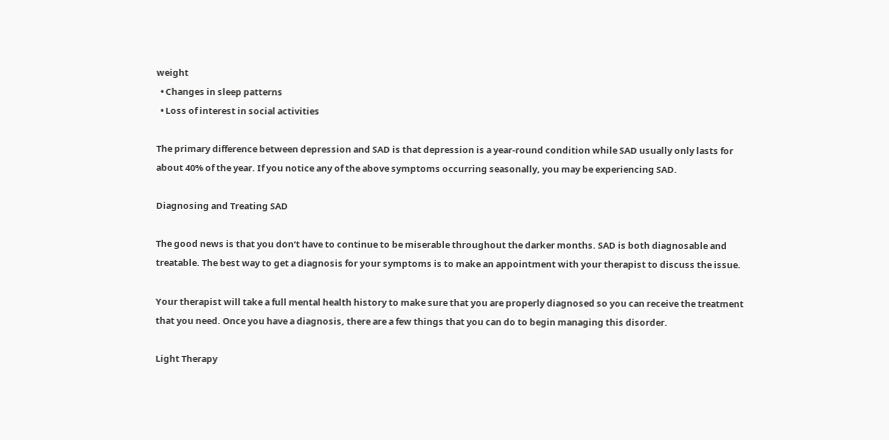weight
  • Changes in sleep patterns
  • Loss of interest in social activities

The primary difference between depression and SAD is that depression is a year-round condition while SAD usually only lasts for about 40% of the year. If you notice any of the above symptoms occurring seasonally, you may be experiencing SAD.

Diagnosing and Treating SAD

The good news is that you don’t have to continue to be miserable throughout the darker months. SAD is both diagnosable and treatable. The best way to get a diagnosis for your symptoms is to make an appointment with your therapist to discuss the issue.

Your therapist will take a full mental health history to make sure that you are properly diagnosed so you can receive the treatment that you need. Once you have a diagnosis, there are a few things that you can do to begin managing this disorder.

Light Therapy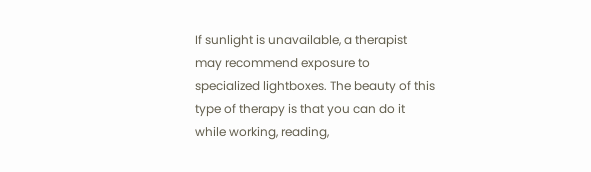If sunlight is unavailable, a therapist may recommend exposure to specialized lightboxes. The beauty of this type of therapy is that you can do it while working, reading,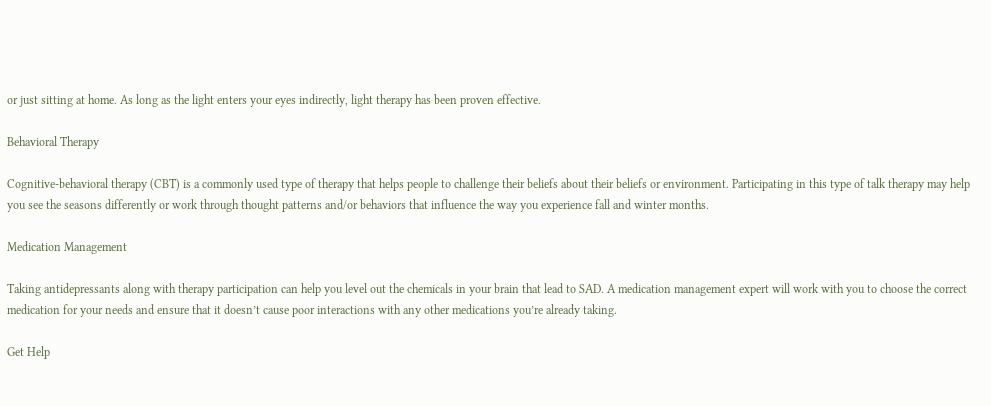or just sitting at home. As long as the light enters your eyes indirectly, light therapy has been proven effective.

Behavioral Therapy

Cognitive-behavioral therapy (CBT) is a commonly used type of therapy that helps people to challenge their beliefs about their beliefs or environment. Participating in this type of talk therapy may help you see the seasons differently or work through thought patterns and/or behaviors that influence the way you experience fall and winter months.

Medication Management

Taking antidepressants along with therapy participation can help you level out the chemicals in your brain that lead to SAD. A medication management expert will work with you to choose the correct medication for your needs and ensure that it doesn’t cause poor interactions with any other medications you’re already taking.

Get Help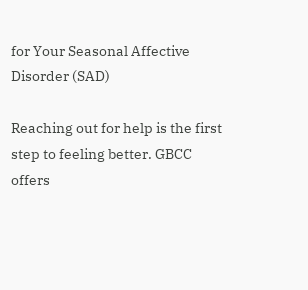for Your Seasonal Affective Disorder (SAD)

Reaching out for help is the first step to feeling better. GBCC offers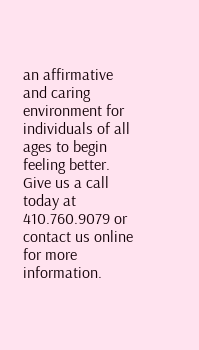an affirmative and caring environment for individuals of all ages to begin feeling better. Give us a call today at 410.760.9079 or contact us online for more information.